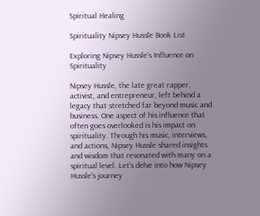Spiritual Healing

Spirituality Nipsey Hussle Book List

Exploring Nipsey Hussle's Influence on Spirituality

Nipsey Hussle, the late great rapper, activist, and entrepreneur, left behind a legacy that stretched far beyond music and business. One aspect of his influence that often goes overlooked is his impact on spirituality. Through his music, interviews, and actions, Nipsey Hussle shared insights and wisdom that resonated with many on a spiritual level. Let's delve into how Nipsey Hussle's journey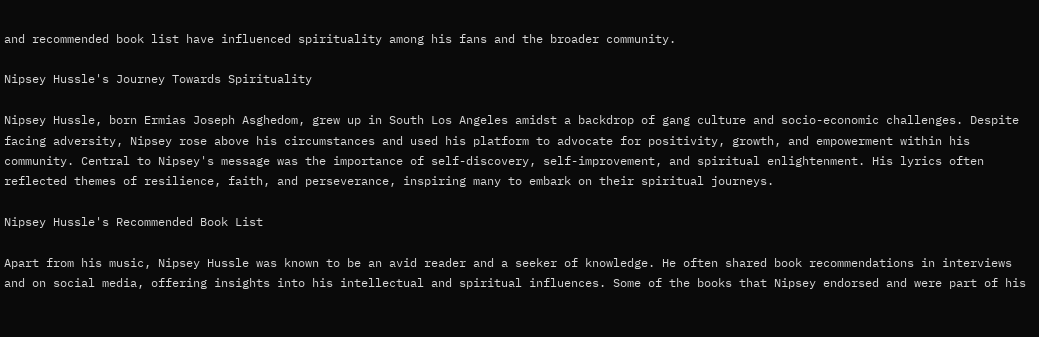and recommended book list have influenced spirituality among his fans and the broader community.

Nipsey Hussle's Journey Towards Spirituality

Nipsey Hussle, born Ermias Joseph Asghedom, grew up in South Los Angeles amidst a backdrop of gang culture and socio-economic challenges. Despite facing adversity, Nipsey rose above his circumstances and used his platform to advocate for positivity, growth, and empowerment within his community. Central to Nipsey's message was the importance of self-discovery, self-improvement, and spiritual enlightenment. His lyrics often reflected themes of resilience, faith, and perseverance, inspiring many to embark on their spiritual journeys.

Nipsey Hussle's Recommended Book List

Apart from his music, Nipsey Hussle was known to be an avid reader and a seeker of knowledge. He often shared book recommendations in interviews and on social media, offering insights into his intellectual and spiritual influences. Some of the books that Nipsey endorsed and were part of his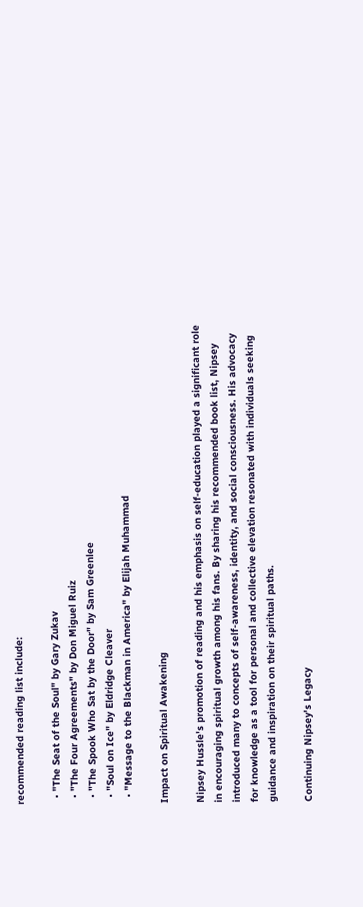recommended reading list include:

  • "The Seat of the Soul" by Gary Zukav
  • "The Four Agreements" by Don Miguel Ruiz
  • "The Spook Who Sat by the Door" by Sam Greenlee
  • "Soul on Ice" by Eldridge Cleaver
  • "Message to the Blackman in America" by Elijah Muhammad

Impact on Spiritual Awakening

Nipsey Hussle's promotion of reading and his emphasis on self-education played a significant role in encouraging spiritual growth among his fans. By sharing his recommended book list, Nipsey introduced many to concepts of self-awareness, identity, and social consciousness. His advocacy for knowledge as a tool for personal and collective elevation resonated with individuals seeking guidance and inspiration on their spiritual paths.

Continuing Nipsey's Legacy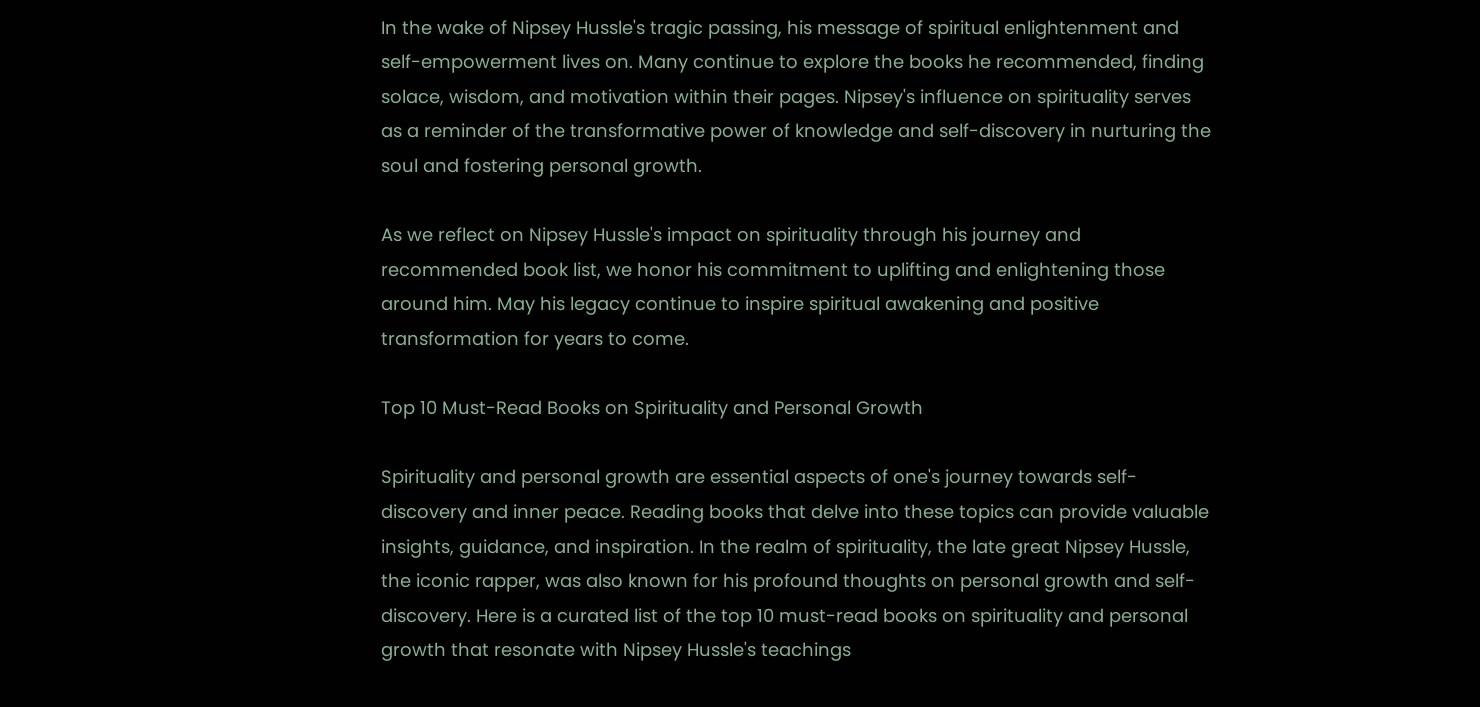In the wake of Nipsey Hussle's tragic passing, his message of spiritual enlightenment and self-empowerment lives on. Many continue to explore the books he recommended, finding solace, wisdom, and motivation within their pages. Nipsey's influence on spirituality serves as a reminder of the transformative power of knowledge and self-discovery in nurturing the soul and fostering personal growth.

As we reflect on Nipsey Hussle's impact on spirituality through his journey and recommended book list, we honor his commitment to uplifting and enlightening those around him. May his legacy continue to inspire spiritual awakening and positive transformation for years to come.

Top 10 Must-Read Books on Spirituality and Personal Growth

Spirituality and personal growth are essential aspects of one's journey towards self-discovery and inner peace. Reading books that delve into these topics can provide valuable insights, guidance, and inspiration. In the realm of spirituality, the late great Nipsey Hussle, the iconic rapper, was also known for his profound thoughts on personal growth and self-discovery. Here is a curated list of the top 10 must-read books on spirituality and personal growth that resonate with Nipsey Hussle's teachings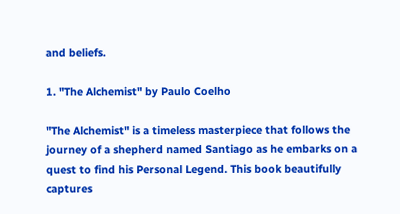and beliefs.

1. "The Alchemist" by Paulo Coelho

"The Alchemist" is a timeless masterpiece that follows the journey of a shepherd named Santiago as he embarks on a quest to find his Personal Legend. This book beautifully captures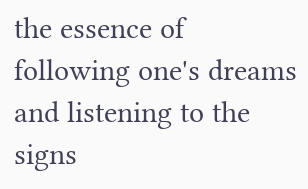the essence of following one's dreams and listening to the signs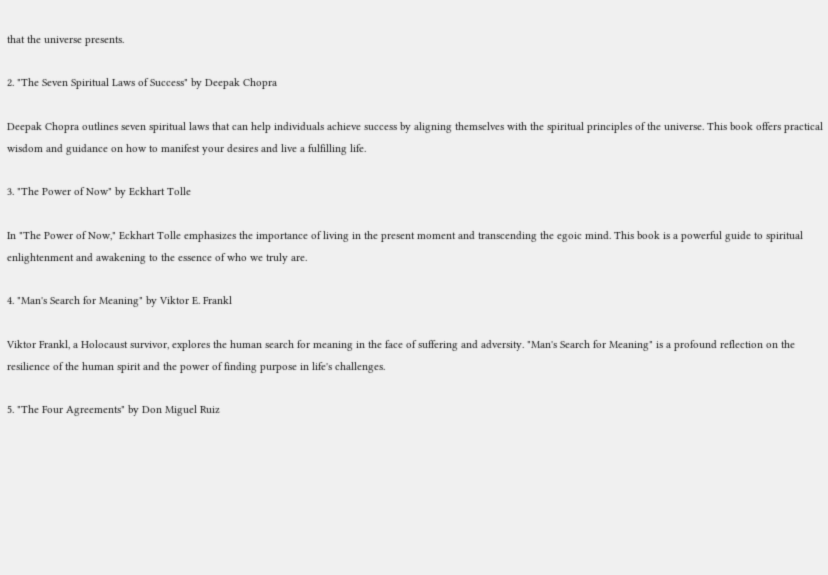that the universe presents.

2. "The Seven Spiritual Laws of Success" by Deepak Chopra

Deepak Chopra outlines seven spiritual laws that can help individuals achieve success by aligning themselves with the spiritual principles of the universe. This book offers practical wisdom and guidance on how to manifest your desires and live a fulfilling life.

3. "The Power of Now" by Eckhart Tolle

In "The Power of Now," Eckhart Tolle emphasizes the importance of living in the present moment and transcending the egoic mind. This book is a powerful guide to spiritual enlightenment and awakening to the essence of who we truly are.

4. "Man's Search for Meaning" by Viktor E. Frankl

Viktor Frankl, a Holocaust survivor, explores the human search for meaning in the face of suffering and adversity. "Man's Search for Meaning" is a profound reflection on the resilience of the human spirit and the power of finding purpose in life's challenges.

5. "The Four Agreements" by Don Miguel Ruiz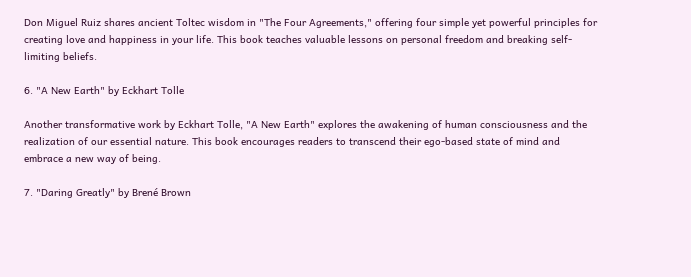Don Miguel Ruiz shares ancient Toltec wisdom in "The Four Agreements," offering four simple yet powerful principles for creating love and happiness in your life. This book teaches valuable lessons on personal freedom and breaking self-limiting beliefs.

6. "A New Earth" by Eckhart Tolle

Another transformative work by Eckhart Tolle, "A New Earth" explores the awakening of human consciousness and the realization of our essential nature. This book encourages readers to transcend their ego-based state of mind and embrace a new way of being.

7. "Daring Greatly" by Brené Brown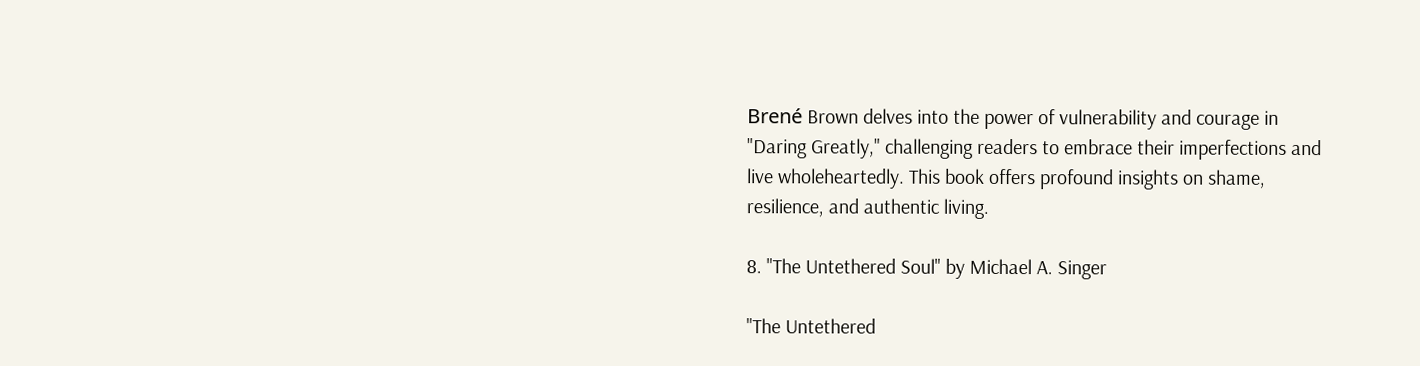Brené Brown delves into the power of vulnerability and courage in "Daring Greatly," challenging readers to embrace their imperfections and live wholeheartedly. This book offers profound insights on shame, resilience, and authentic living.

8. "The Untethered Soul" by Michael A. Singer

"The Untethered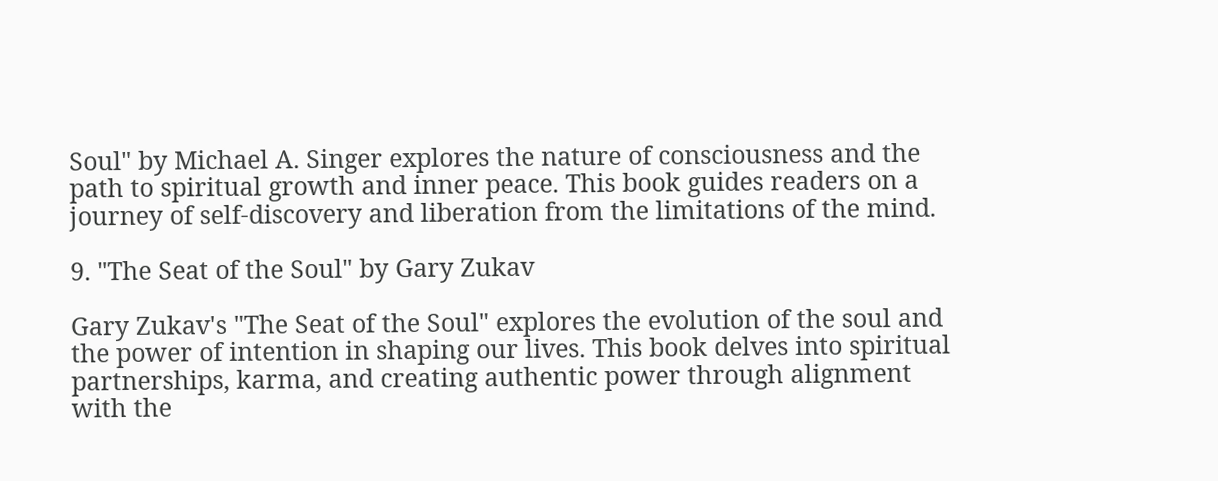Soul" by Michael A. Singer explores the nature of consciousness and the path to spiritual growth and inner peace. This book guides readers on a journey of self-discovery and liberation from the limitations of the mind.

9. "The Seat of the Soul" by Gary Zukav

Gary Zukav's "The Seat of the Soul" explores the evolution of the soul and the power of intention in shaping our lives. This book delves into spiritual partnerships, karma, and creating authentic power through alignment with the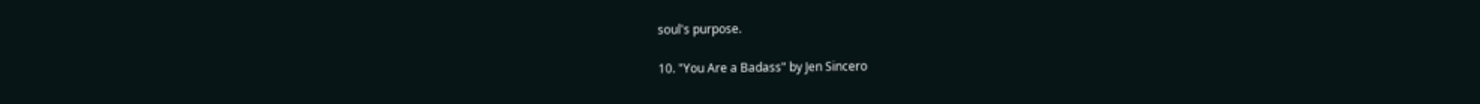soul's purpose.

10. "You Are a Badass" by Jen Sincero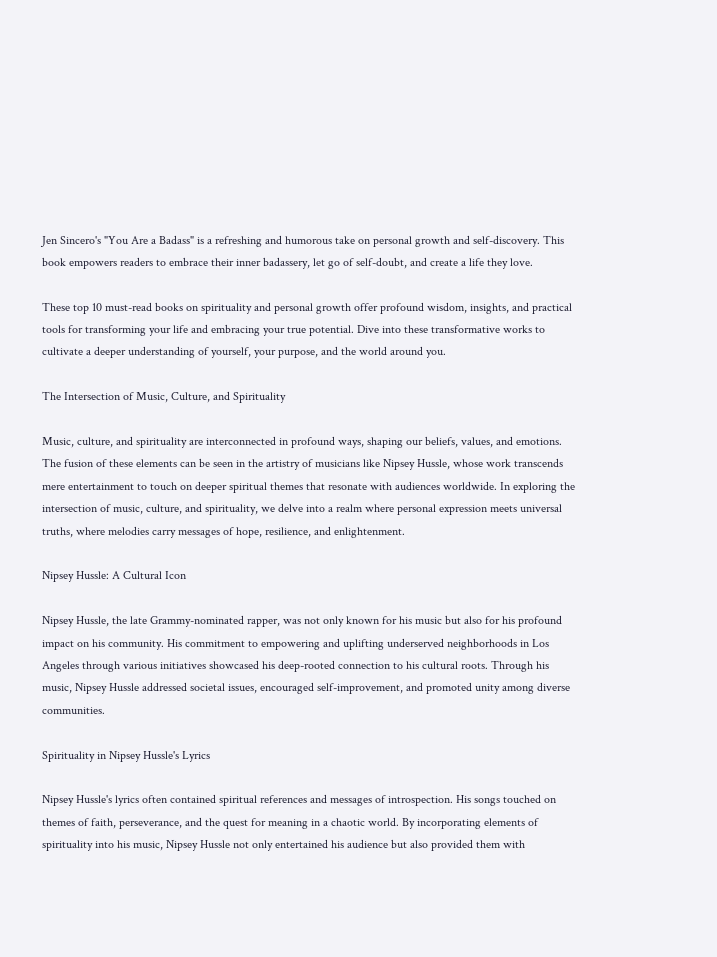Jen Sincero's "You Are a Badass" is a refreshing and humorous take on personal growth and self-discovery. This book empowers readers to embrace their inner badassery, let go of self-doubt, and create a life they love.

These top 10 must-read books on spirituality and personal growth offer profound wisdom, insights, and practical tools for transforming your life and embracing your true potential. Dive into these transformative works to cultivate a deeper understanding of yourself, your purpose, and the world around you.

The Intersection of Music, Culture, and Spirituality

Music, culture, and spirituality are interconnected in profound ways, shaping our beliefs, values, and emotions. The fusion of these elements can be seen in the artistry of musicians like Nipsey Hussle, whose work transcends mere entertainment to touch on deeper spiritual themes that resonate with audiences worldwide. In exploring the intersection of music, culture, and spirituality, we delve into a realm where personal expression meets universal truths, where melodies carry messages of hope, resilience, and enlightenment.

Nipsey Hussle: A Cultural Icon

Nipsey Hussle, the late Grammy-nominated rapper, was not only known for his music but also for his profound impact on his community. His commitment to empowering and uplifting underserved neighborhoods in Los Angeles through various initiatives showcased his deep-rooted connection to his cultural roots. Through his music, Nipsey Hussle addressed societal issues, encouraged self-improvement, and promoted unity among diverse communities.

Spirituality in Nipsey Hussle's Lyrics

Nipsey Hussle's lyrics often contained spiritual references and messages of introspection. His songs touched on themes of faith, perseverance, and the quest for meaning in a chaotic world. By incorporating elements of spirituality into his music, Nipsey Hussle not only entertained his audience but also provided them with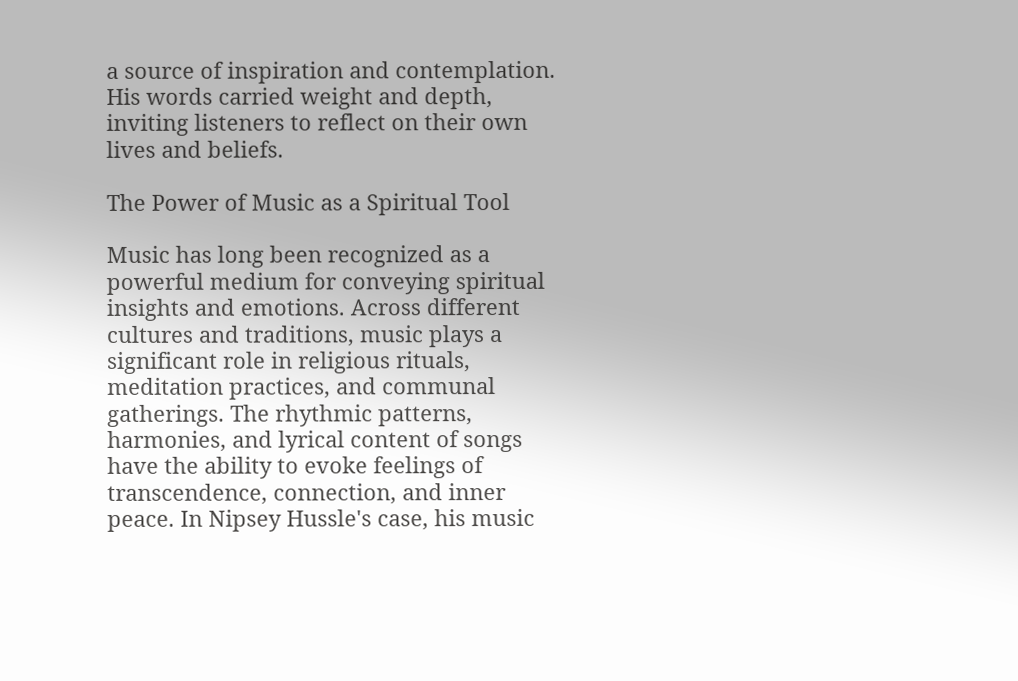a source of inspiration and contemplation. His words carried weight and depth, inviting listeners to reflect on their own lives and beliefs.

The Power of Music as a Spiritual Tool

Music has long been recognized as a powerful medium for conveying spiritual insights and emotions. Across different cultures and traditions, music plays a significant role in religious rituals, meditation practices, and communal gatherings. The rhythmic patterns, harmonies, and lyrical content of songs have the ability to evoke feelings of transcendence, connection, and inner peace. In Nipsey Hussle's case, his music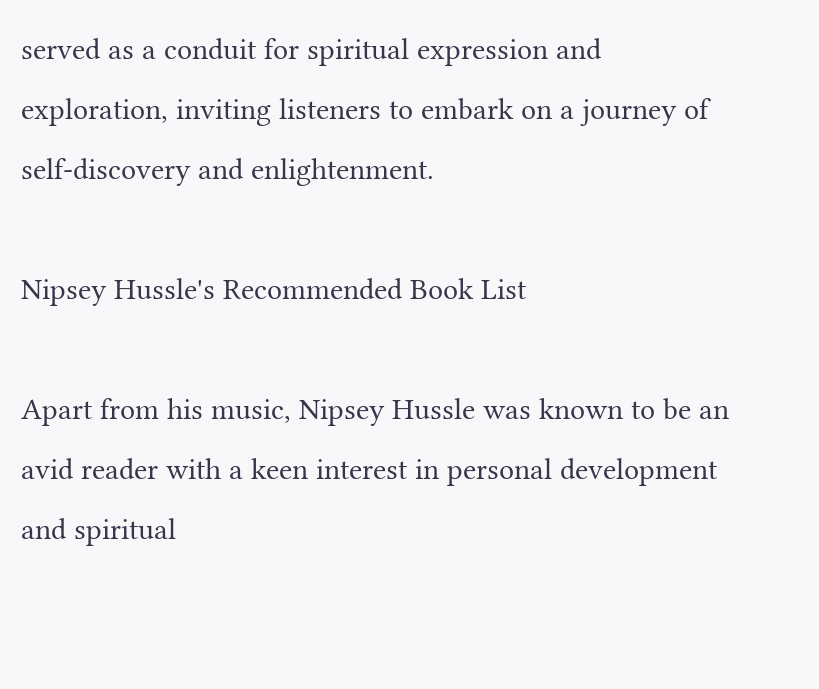served as a conduit for spiritual expression and exploration, inviting listeners to embark on a journey of self-discovery and enlightenment.

Nipsey Hussle's Recommended Book List

Apart from his music, Nipsey Hussle was known to be an avid reader with a keen interest in personal development and spiritual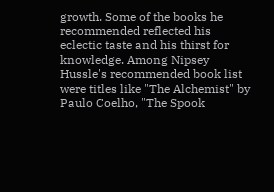growth. Some of the books he recommended reflected his eclectic taste and his thirst for knowledge. Among Nipsey Hussle's recommended book list were titles like "The Alchemist" by Paulo Coelho, "The Spook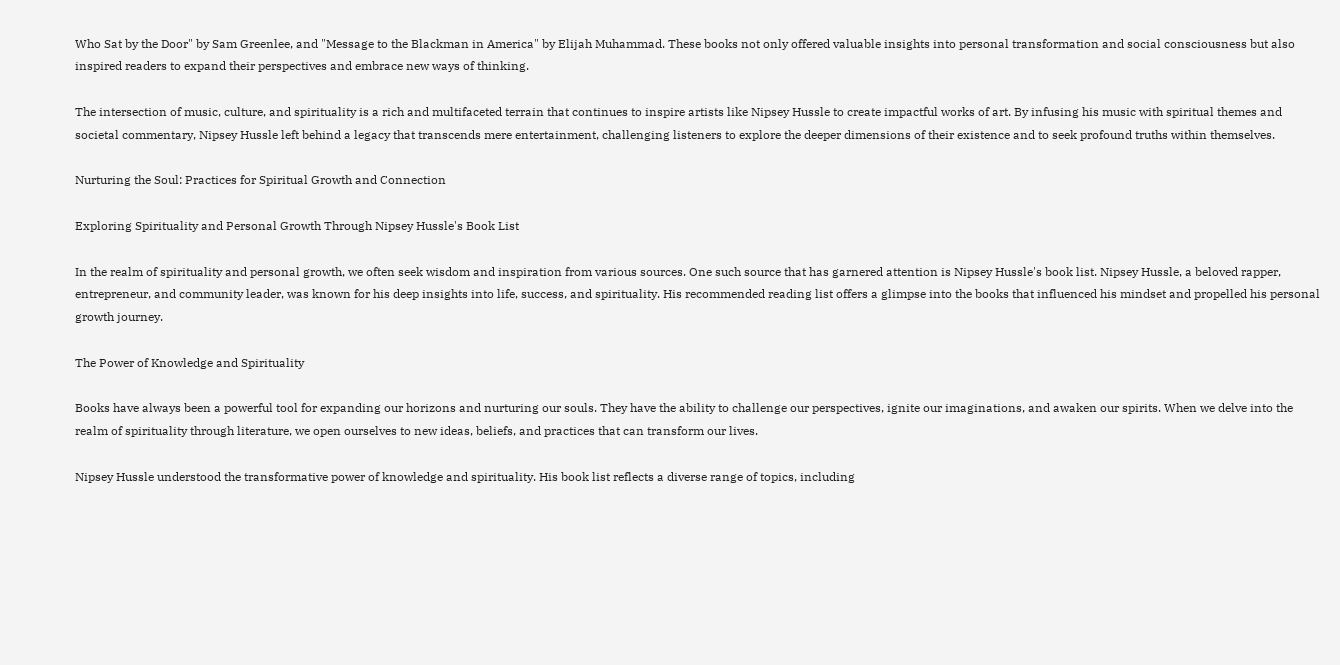Who Sat by the Door" by Sam Greenlee, and "Message to the Blackman in America" by Elijah Muhammad. These books not only offered valuable insights into personal transformation and social consciousness but also inspired readers to expand their perspectives and embrace new ways of thinking.

The intersection of music, culture, and spirituality is a rich and multifaceted terrain that continues to inspire artists like Nipsey Hussle to create impactful works of art. By infusing his music with spiritual themes and societal commentary, Nipsey Hussle left behind a legacy that transcends mere entertainment, challenging listeners to explore the deeper dimensions of their existence and to seek profound truths within themselves.

Nurturing the Soul: Practices for Spiritual Growth and Connection

Exploring Spirituality and Personal Growth Through Nipsey Hussle's Book List

In the realm of spirituality and personal growth, we often seek wisdom and inspiration from various sources. One such source that has garnered attention is Nipsey Hussle's book list. Nipsey Hussle, a beloved rapper, entrepreneur, and community leader, was known for his deep insights into life, success, and spirituality. His recommended reading list offers a glimpse into the books that influenced his mindset and propelled his personal growth journey.

The Power of Knowledge and Spirituality

Books have always been a powerful tool for expanding our horizons and nurturing our souls. They have the ability to challenge our perspectives, ignite our imaginations, and awaken our spirits. When we delve into the realm of spirituality through literature, we open ourselves to new ideas, beliefs, and practices that can transform our lives.

Nipsey Hussle understood the transformative power of knowledge and spirituality. His book list reflects a diverse range of topics, including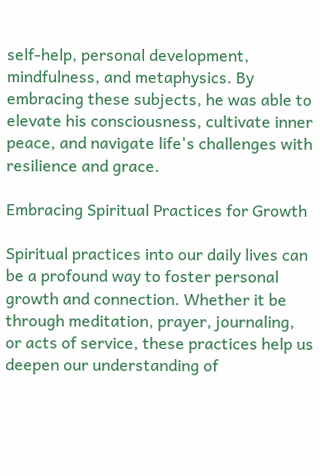self-help, personal development, mindfulness, and metaphysics. By embracing these subjects, he was able to elevate his consciousness, cultivate inner peace, and navigate life's challenges with resilience and grace.

Embracing Spiritual Practices for Growth

Spiritual practices into our daily lives can be a profound way to foster personal growth and connection. Whether it be through meditation, prayer, journaling, or acts of service, these practices help us deepen our understanding of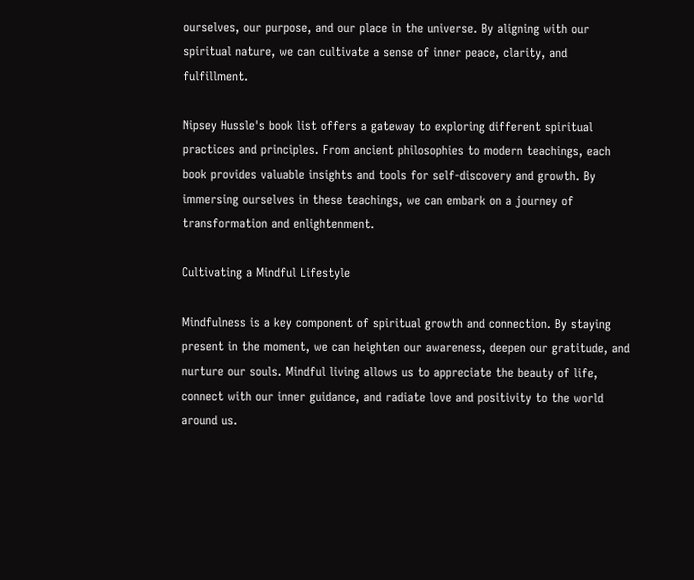ourselves, our purpose, and our place in the universe. By aligning with our spiritual nature, we can cultivate a sense of inner peace, clarity, and fulfillment.

Nipsey Hussle's book list offers a gateway to exploring different spiritual practices and principles. From ancient philosophies to modern teachings, each book provides valuable insights and tools for self-discovery and growth. By immersing ourselves in these teachings, we can embark on a journey of transformation and enlightenment.

Cultivating a Mindful Lifestyle

Mindfulness is a key component of spiritual growth and connection. By staying present in the moment, we can heighten our awareness, deepen our gratitude, and nurture our souls. Mindful living allows us to appreciate the beauty of life, connect with our inner guidance, and radiate love and positivity to the world around us.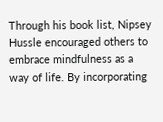Through his book list, Nipsey Hussle encouraged others to embrace mindfulness as a way of life. By incorporating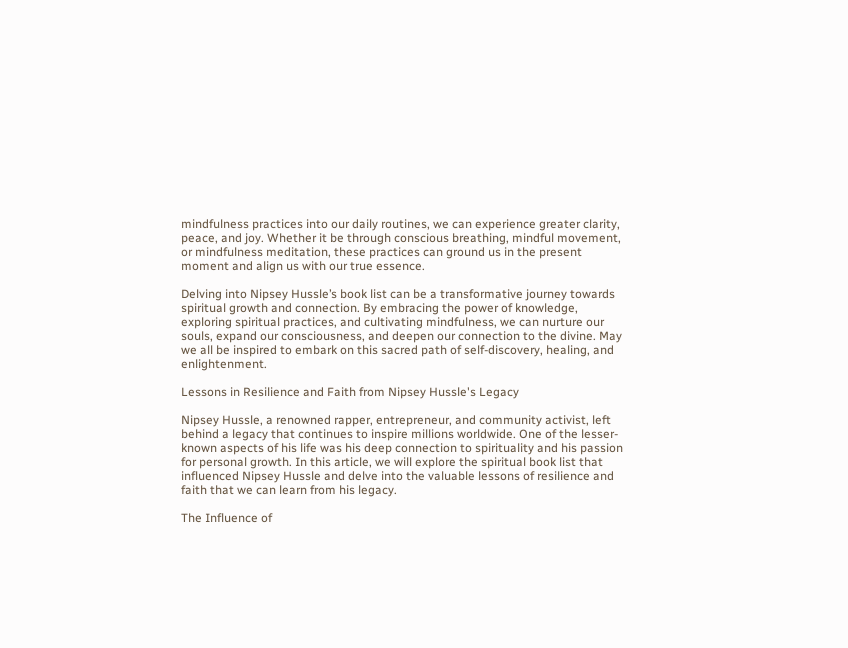mindfulness practices into our daily routines, we can experience greater clarity, peace, and joy. Whether it be through conscious breathing, mindful movement, or mindfulness meditation, these practices can ground us in the present moment and align us with our true essence.

Delving into Nipsey Hussle’s book list can be a transformative journey towards spiritual growth and connection. By embracing the power of knowledge, exploring spiritual practices, and cultivating mindfulness, we can nurture our souls, expand our consciousness, and deepen our connection to the divine. May we all be inspired to embark on this sacred path of self-discovery, healing, and enlightenment.

Lessons in Resilience and Faith from Nipsey Hussle's Legacy

Nipsey Hussle, a renowned rapper, entrepreneur, and community activist, left behind a legacy that continues to inspire millions worldwide. One of the lesser-known aspects of his life was his deep connection to spirituality and his passion for personal growth. In this article, we will explore the spiritual book list that influenced Nipsey Hussle and delve into the valuable lessons of resilience and faith that we can learn from his legacy.

The Influence of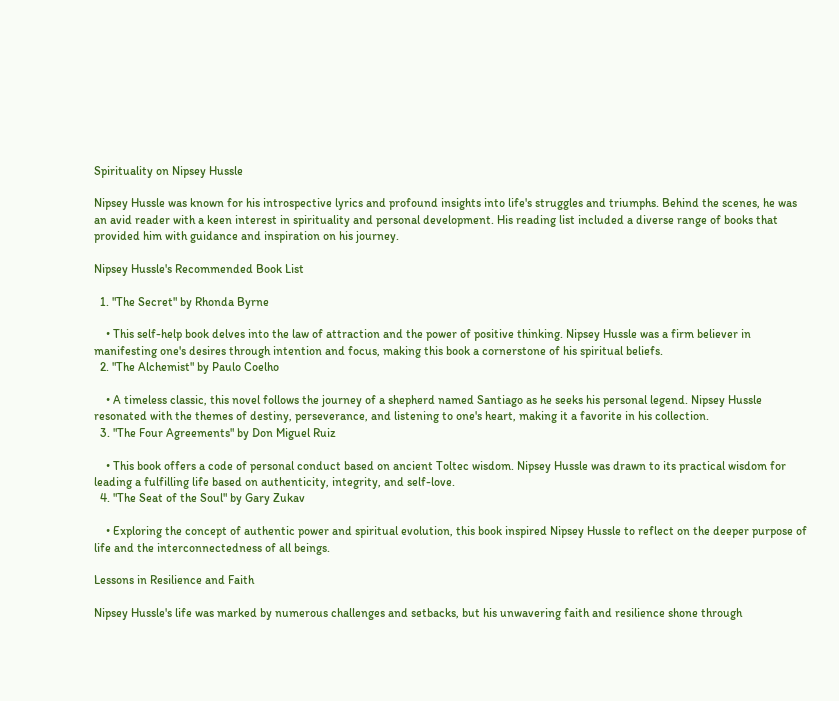Spirituality on Nipsey Hussle

Nipsey Hussle was known for his introspective lyrics and profound insights into life's struggles and triumphs. Behind the scenes, he was an avid reader with a keen interest in spirituality and personal development. His reading list included a diverse range of books that provided him with guidance and inspiration on his journey.

Nipsey Hussle's Recommended Book List

  1. "The Secret" by Rhonda Byrne

    • This self-help book delves into the law of attraction and the power of positive thinking. Nipsey Hussle was a firm believer in manifesting one's desires through intention and focus, making this book a cornerstone of his spiritual beliefs.
  2. "The Alchemist" by Paulo Coelho

    • A timeless classic, this novel follows the journey of a shepherd named Santiago as he seeks his personal legend. Nipsey Hussle resonated with the themes of destiny, perseverance, and listening to one's heart, making it a favorite in his collection.
  3. "The Four Agreements" by Don Miguel Ruiz

    • This book offers a code of personal conduct based on ancient Toltec wisdom. Nipsey Hussle was drawn to its practical wisdom for leading a fulfilling life based on authenticity, integrity, and self-love.
  4. "The Seat of the Soul" by Gary Zukav

    • Exploring the concept of authentic power and spiritual evolution, this book inspired Nipsey Hussle to reflect on the deeper purpose of life and the interconnectedness of all beings.

Lessons in Resilience and Faith

Nipsey Hussle's life was marked by numerous challenges and setbacks, but his unwavering faith and resilience shone through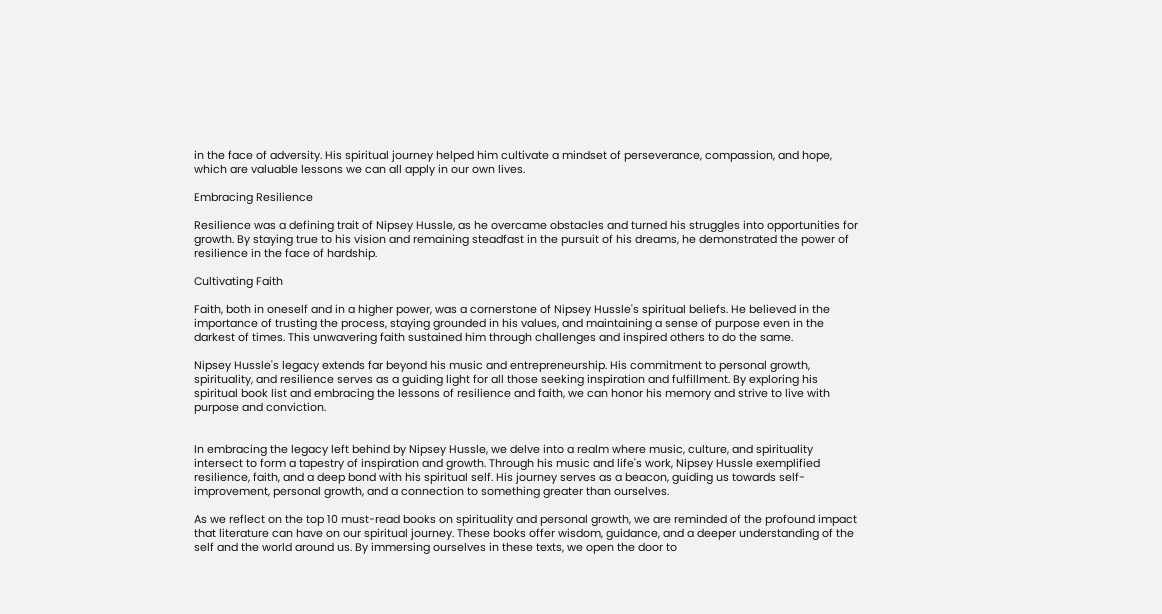in the face of adversity. His spiritual journey helped him cultivate a mindset of perseverance, compassion, and hope, which are valuable lessons we can all apply in our own lives.

Embracing Resilience

Resilience was a defining trait of Nipsey Hussle, as he overcame obstacles and turned his struggles into opportunities for growth. By staying true to his vision and remaining steadfast in the pursuit of his dreams, he demonstrated the power of resilience in the face of hardship.

Cultivating Faith

Faith, both in oneself and in a higher power, was a cornerstone of Nipsey Hussle's spiritual beliefs. He believed in the importance of trusting the process, staying grounded in his values, and maintaining a sense of purpose even in the darkest of times. This unwavering faith sustained him through challenges and inspired others to do the same.

Nipsey Hussle's legacy extends far beyond his music and entrepreneurship. His commitment to personal growth, spirituality, and resilience serves as a guiding light for all those seeking inspiration and fulfillment. By exploring his spiritual book list and embracing the lessons of resilience and faith, we can honor his memory and strive to live with purpose and conviction.


In embracing the legacy left behind by Nipsey Hussle, we delve into a realm where music, culture, and spirituality intersect to form a tapestry of inspiration and growth. Through his music and life's work, Nipsey Hussle exemplified resilience, faith, and a deep bond with his spiritual self. His journey serves as a beacon, guiding us towards self-improvement, personal growth, and a connection to something greater than ourselves.

As we reflect on the top 10 must-read books on spirituality and personal growth, we are reminded of the profound impact that literature can have on our spiritual journey. These books offer wisdom, guidance, and a deeper understanding of the self and the world around us. By immersing ourselves in these texts, we open the door to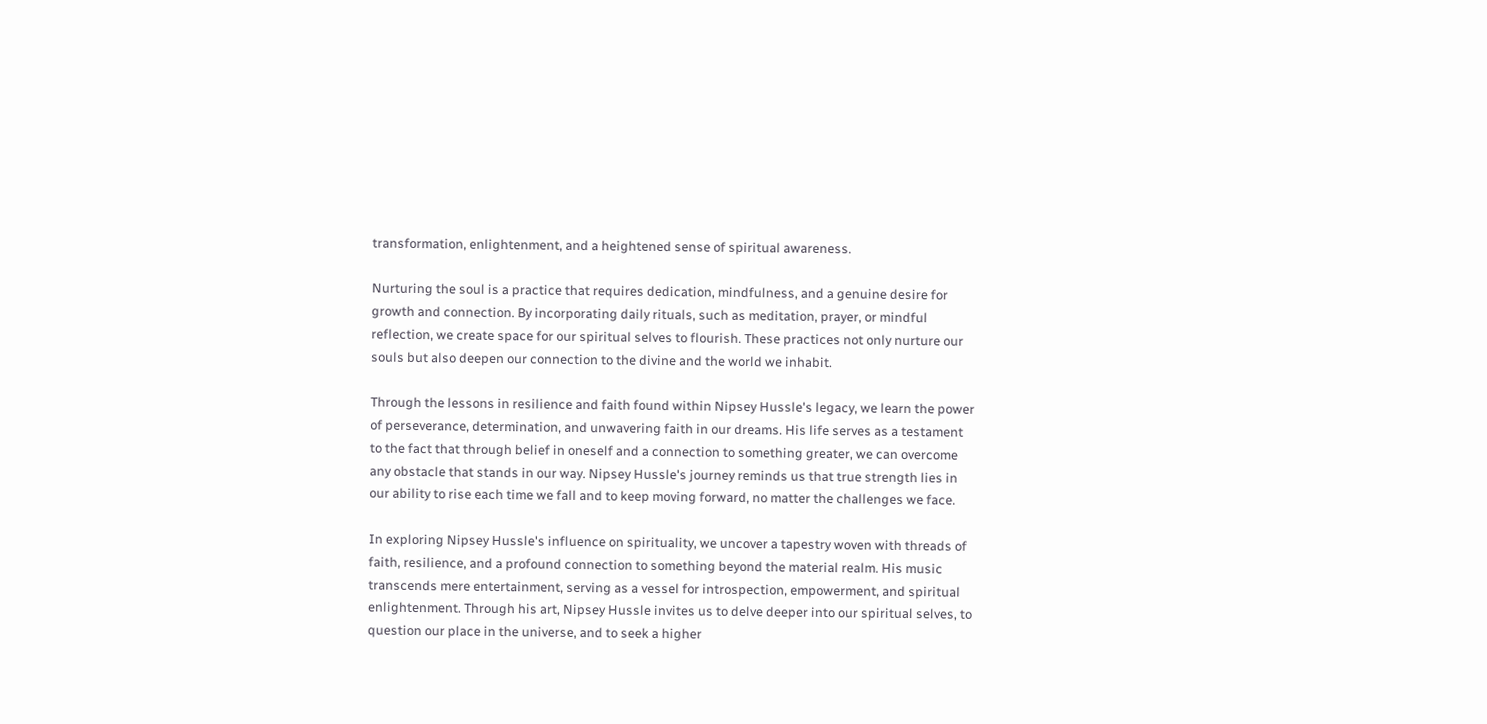transformation, enlightenment, and a heightened sense of spiritual awareness.

Nurturing the soul is a practice that requires dedication, mindfulness, and a genuine desire for growth and connection. By incorporating daily rituals, such as meditation, prayer, or mindful reflection, we create space for our spiritual selves to flourish. These practices not only nurture our souls but also deepen our connection to the divine and the world we inhabit.

Through the lessons in resilience and faith found within Nipsey Hussle's legacy, we learn the power of perseverance, determination, and unwavering faith in our dreams. His life serves as a testament to the fact that through belief in oneself and a connection to something greater, we can overcome any obstacle that stands in our way. Nipsey Hussle's journey reminds us that true strength lies in our ability to rise each time we fall and to keep moving forward, no matter the challenges we face.

In exploring Nipsey Hussle's influence on spirituality, we uncover a tapestry woven with threads of faith, resilience, and a profound connection to something beyond the material realm. His music transcends mere entertainment, serving as a vessel for introspection, empowerment, and spiritual enlightenment. Through his art, Nipsey Hussle invites us to delve deeper into our spiritual selves, to question our place in the universe, and to seek a higher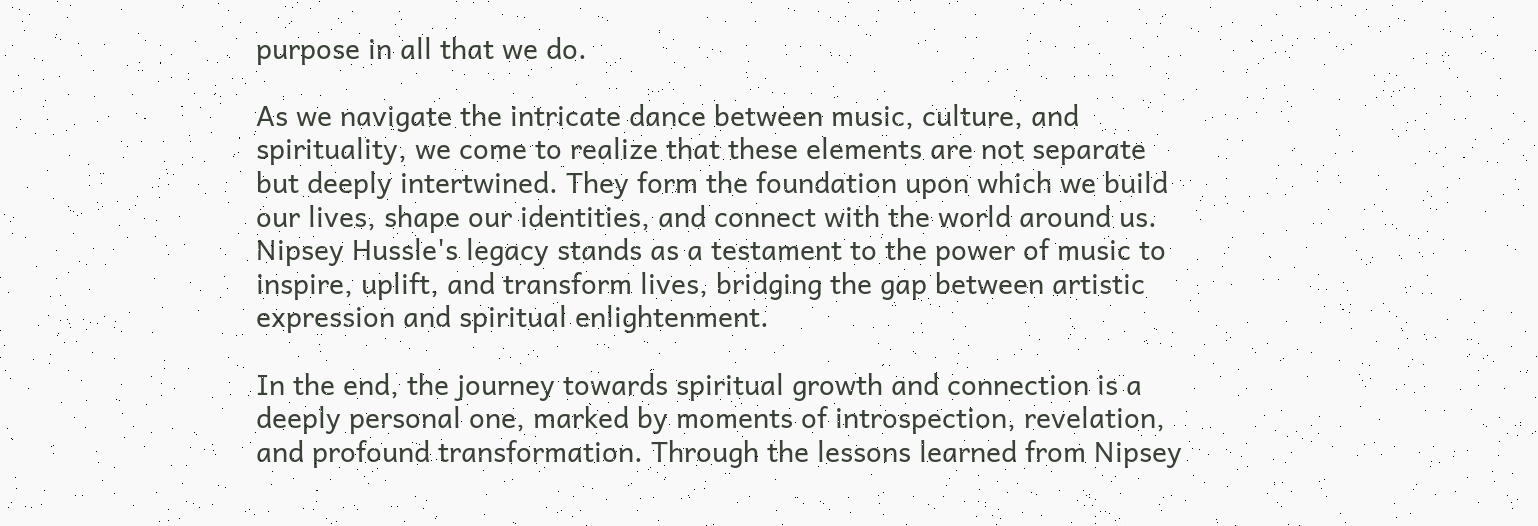purpose in all that we do.

As we navigate the intricate dance between music, culture, and spirituality, we come to realize that these elements are not separate but deeply intertwined. They form the foundation upon which we build our lives, shape our identities, and connect with the world around us. Nipsey Hussle's legacy stands as a testament to the power of music to inspire, uplift, and transform lives, bridging the gap between artistic expression and spiritual enlightenment.

In the end, the journey towards spiritual growth and connection is a deeply personal one, marked by moments of introspection, revelation, and profound transformation. Through the lessons learned from Nipsey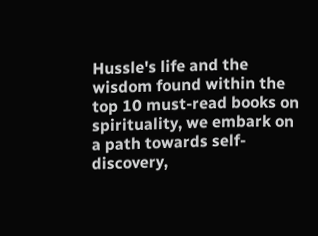Hussle's life and the wisdom found within the top 10 must-read books on spirituality, we embark on a path towards self-discovery,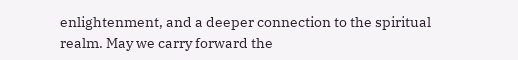enlightenment, and a deeper connection to the spiritual realm. May we carry forward the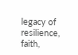legacy of resilience, faith,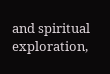and spiritual exploration,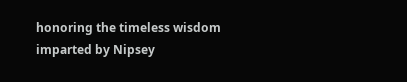honoring the timeless wisdom imparted by Nipsey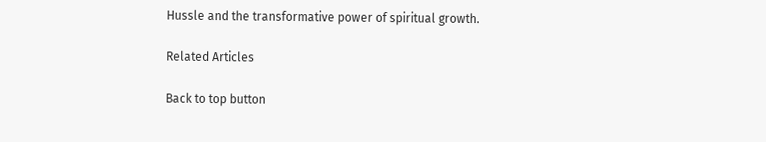Hussle and the transformative power of spiritual growth.

Related Articles

Back to top button